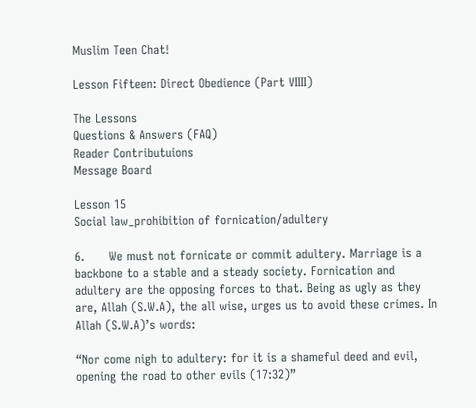Muslim Teen Chat!

Lesson Fifteen: Direct Obedience (Part VIIII)

The Lessons
Questions & Answers (FAQ)
Reader Contributuions
Message Board

Lesson 15
Social law_prohibition of fornication/adultery

6.      We must not fornicate or commit adultery. Marriage is a backbone to a stable and a steady society. Fornication and adultery are the opposing forces to that. Being as ugly as they are, Allah (S.W.A), the all wise, urges us to avoid these crimes. In Allah (S.W.A)’s words:

“Nor come nigh to adultery: for it is a shameful deed and evil, opening the road to other evils (17:32)”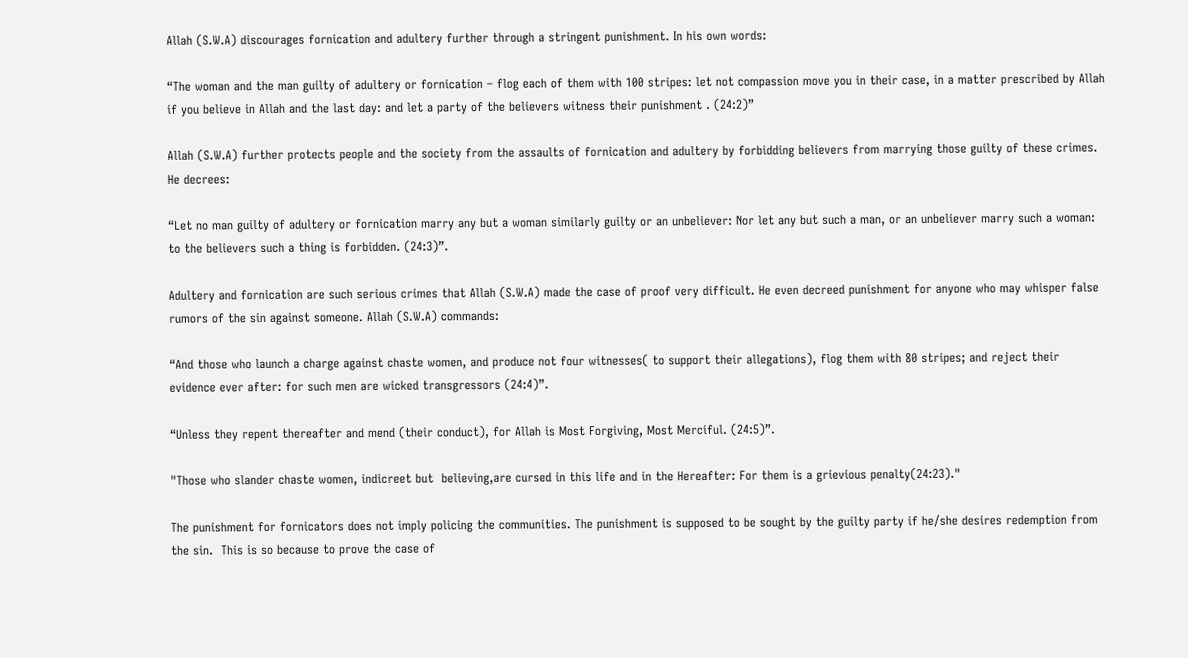Allah (S.W.A) discourages fornication and adultery further through a stringent punishment. In his own words:

“The woman and the man guilty of adultery or fornication – flog each of them with 100 stripes: let not compassion move you in their case, in a matter prescribed by Allah  if you believe in Allah and the last day: and let a party of the believers witness their punishment . (24:2)”

Allah (S.W.A) further protects people and the society from the assaults of fornication and adultery by forbidding believers from marrying those guilty of these crimes. He decrees:

“Let no man guilty of adultery or fornication marry any but a woman similarly guilty or an unbeliever: Nor let any but such a man, or an unbeliever marry such a woman: to the believers such a thing is forbidden. (24:3)”.

Adultery and fornication are such serious crimes that Allah (S.W.A) made the case of proof very difficult. He even decreed punishment for anyone who may whisper false rumors of the sin against someone. Allah (S.W.A) commands:

“And those who launch a charge against chaste women, and produce not four witnesses( to support their allegations), flog them with 80 stripes; and reject their evidence ever after: for such men are wicked transgressors (24:4)”.

“Unless they repent thereafter and mend (their conduct), for Allah is Most Forgiving, Most Merciful. (24:5)”.

"Those who slander chaste women, indicreet but  believing,are cursed in this life and in the Hereafter: For them is a grievious penalty(24:23)."

The punishment for fornicators does not imply policing the communities. The punishment is supposed to be sought by the guilty party if he/she desires redemption from the sin.  This is so because to prove the case of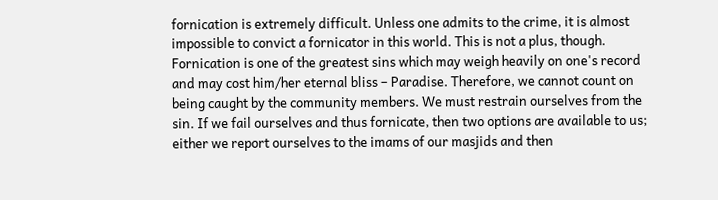fornication is extremely difficult. Unless one admits to the crime, it is almost impossible to convict a fornicator in this world. This is not a plus, though. Fornication is one of the greatest sins which may weigh heavily on one's record and may cost him/her eternal bliss – Paradise. Therefore, we cannot count on being caught by the community members. We must restrain ourselves from the sin. If we fail ourselves and thus fornicate, then two options are available to us; either we report ourselves to the imams of our masjids and then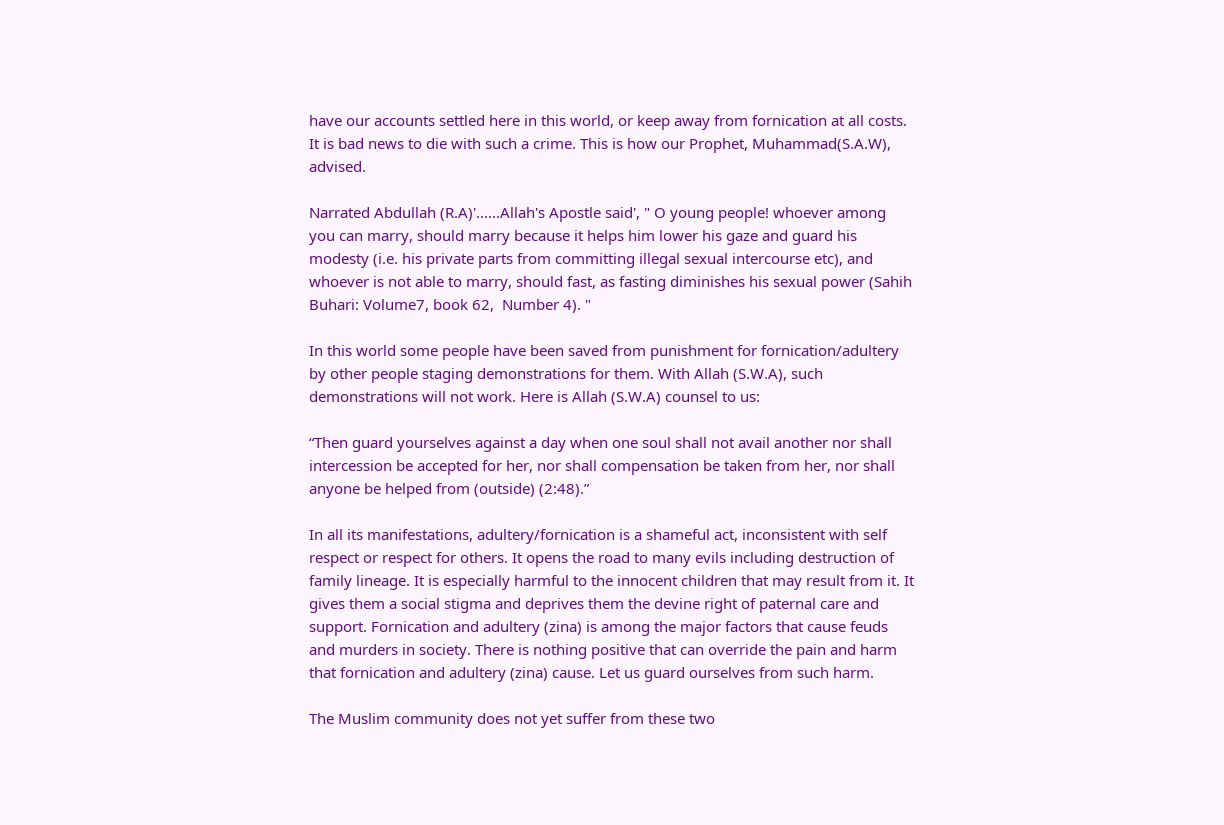have our accounts settled here in this world, or keep away from fornication at all costs. It is bad news to die with such a crime. This is how our Prophet, Muhammad(S.A.W), advised.

Narrated Abdullah (R.A)'......Allah's Apostle said', " O young people! whoever among you can marry, should marry because it helps him lower his gaze and guard his modesty (i.e. his private parts from committing illegal sexual intercourse etc), and whoever is not able to marry, should fast, as fasting diminishes his sexual power (Sahih Buhari: Volume7, book 62,  Number 4). "

In this world some people have been saved from punishment for fornication/adultery by other people staging demonstrations for them. With Allah (S.W.A), such demonstrations will not work. Here is Allah (S.W.A) counsel to us:

“Then guard yourselves against a day when one soul shall not avail another nor shall intercession be accepted for her, nor shall compensation be taken from her, nor shall anyone be helped from (outside) (2:48).”

In all its manifestations, adultery/fornication is a shameful act, inconsistent with self respect or respect for others. It opens the road to many evils including destruction of family lineage. It is especially harmful to the innocent children that may result from it. It gives them a social stigma and deprives them the devine right of paternal care and support. Fornication and adultery (zina) is among the major factors that cause feuds and murders in society. There is nothing positive that can override the pain and harm that fornication and adultery (zina) cause. Let us guard ourselves from such harm.

The Muslim community does not yet suffer from these two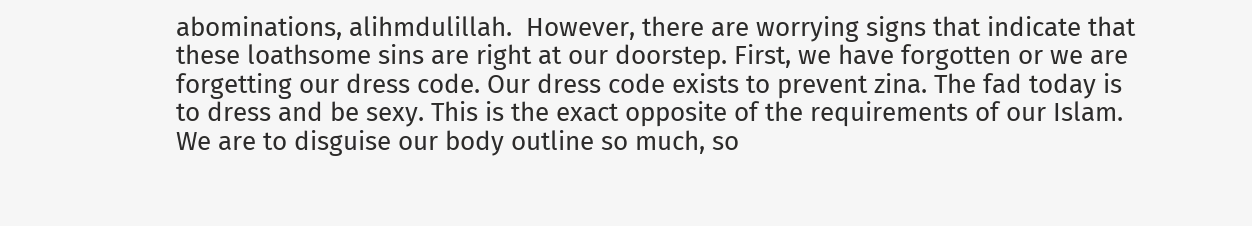abominations, alihmdulillah.  However, there are worrying signs that indicate that these loathsome sins are right at our doorstep. First, we have forgotten or we are forgetting our dress code. Our dress code exists to prevent zina. The fad today is to dress and be sexy. This is the exact opposite of the requirements of our Islam. We are to disguise our body outline so much, so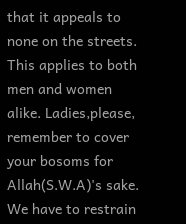that it appeals to none on the streets. This applies to both men and women alike. Ladies,please, remember to cover your bosoms for Allah(S.W.A)'s sake. We have to restrain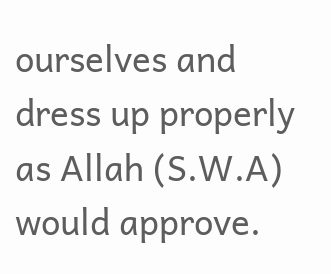ourselves and dress up properly as Allah (S.W.A) would approve.